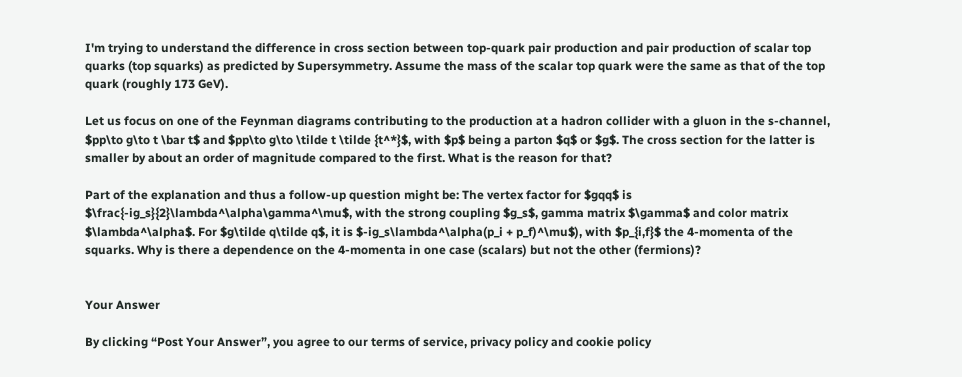I'm trying to understand the difference in cross section between top-quark pair production and pair production of scalar top quarks (top squarks) as predicted by Supersymmetry. Assume the mass of the scalar top quark were the same as that of the top quark (roughly 173 GeV).

Let us focus on one of the Feynman diagrams contributing to the production at a hadron collider with a gluon in the s-channel, $pp\to g\to t \bar t$ and $pp\to g\to \tilde t \tilde {t^*}$, with $p$ being a parton $q$ or $g$. The cross section for the latter is smaller by about an order of magnitude compared to the first. What is the reason for that?

Part of the explanation and thus a follow-up question might be: The vertex factor for $gqq$ is $\frac{-ig_s}{2}\lambda^\alpha\gamma^\mu$, with the strong coupling $g_s$, gamma matrix $\gamma$ and color matrix $\lambda^\alpha$. For $g\tilde q\tilde q$, it is $-ig_s\lambda^\alpha(p_i + p_f)^\mu$), with $p_{i,f}$ the 4-momenta of the squarks. Why is there a dependence on the 4-momenta in one case (scalars) but not the other (fermions)?


Your Answer

By clicking “Post Your Answer”, you agree to our terms of service, privacy policy and cookie policy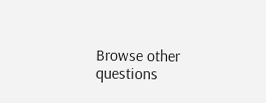Browse other questions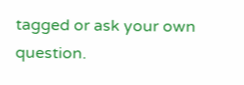tagged or ask your own question.